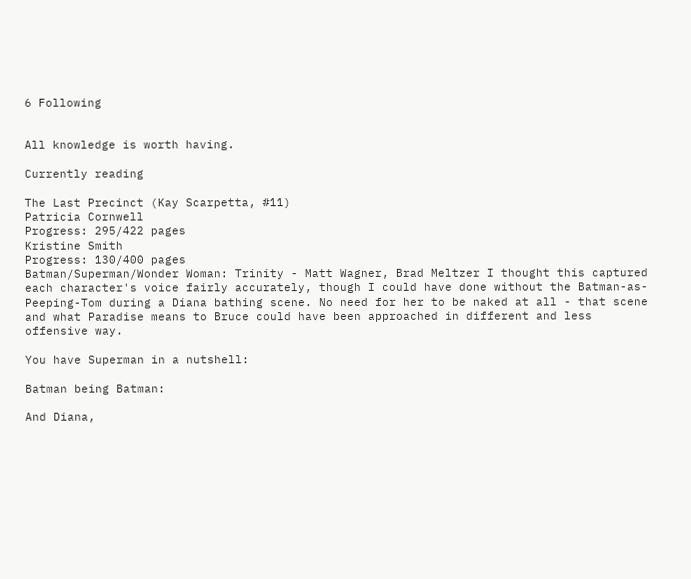6 Following


All knowledge is worth having.

Currently reading

The Last Precinct (Kay Scarpetta, #11)
Patricia Cornwell
Progress: 295/422 pages
Kristine Smith
Progress: 130/400 pages
Batman/Superman/Wonder Woman: Trinity - Matt Wagner, Brad Meltzer I thought this captured each character's voice fairly accurately, though I could have done without the Batman-as-Peeping-Tom during a Diana bathing scene. No need for her to be naked at all - that scene and what Paradise means to Bruce could have been approached in different and less offensive way.

You have Superman in a nutshell:

Batman being Batman:

And Diana,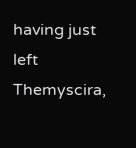having just left Themyscira,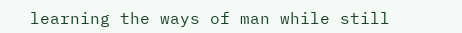learning the ways of man while still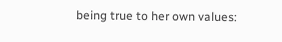being true to her own values: